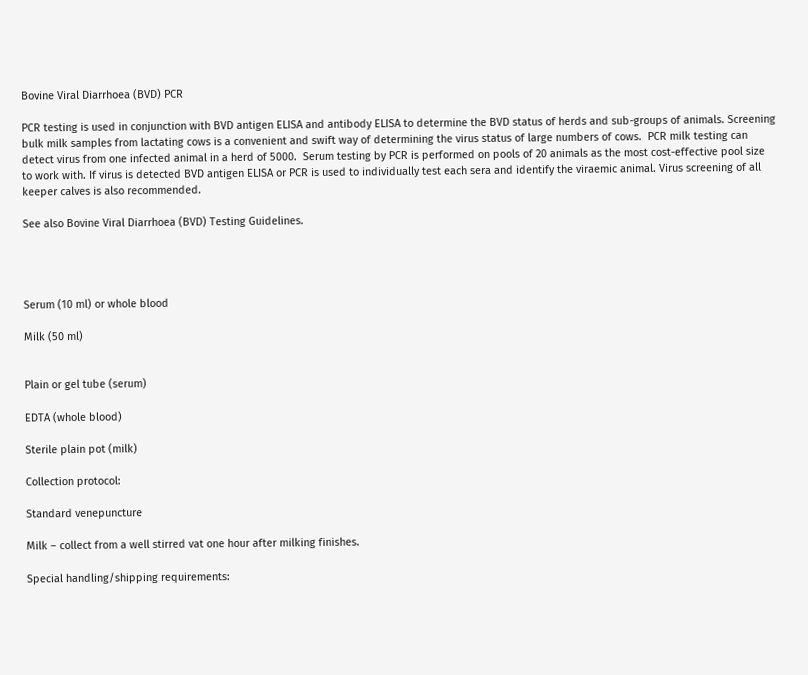Bovine Viral Diarrhoea (BVD) PCR

PCR testing is used in conjunction with BVD antigen ELISA and antibody ELISA to determine the BVD status of herds and sub-groups of animals. Screening bulk milk samples from lactating cows is a convenient and swift way of determining the virus status of large numbers of cows.  PCR milk testing can detect virus from one infected animal in a herd of 5000.  Serum testing by PCR is performed on pools of 20 animals as the most cost-effective pool size to work with. If virus is detected BVD antigen ELISA or PCR is used to individually test each sera and identify the viraemic animal. Virus screening of all keeper calves is also recommended.

See also Bovine Viral Diarrhoea (BVD) Testing Guidelines.




Serum (10 ml) or whole blood

Milk (50 ml)


Plain or gel tube (serum)

EDTA (whole blood)

Sterile plain pot (milk)

Collection protocol:

Standard venepuncture

Milk – collect from a well stirred vat one hour after milking finishes.

Special handling/shipping requirements: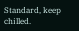Standard, keep chilled.